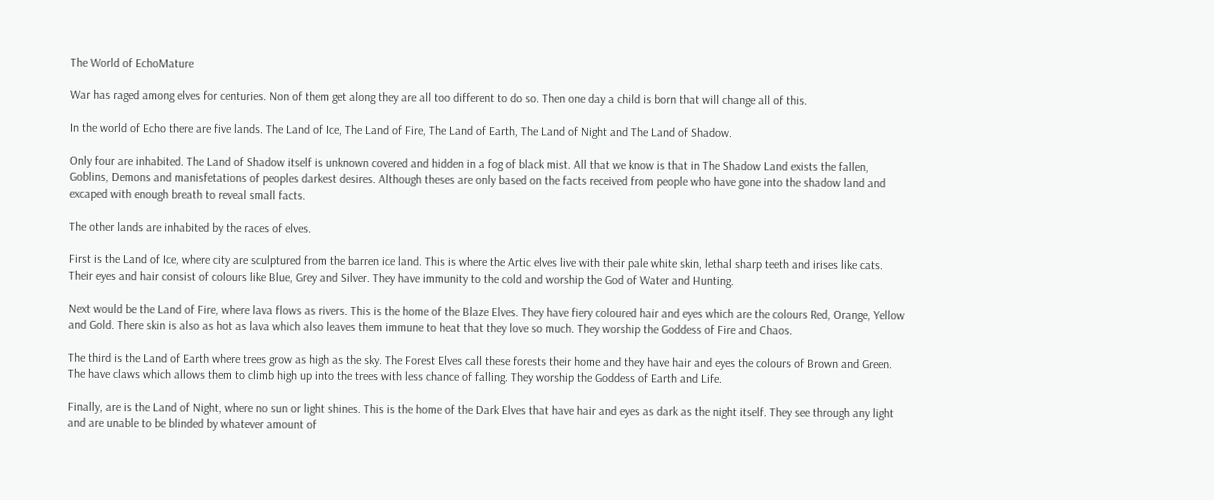The World of EchoMature

War has raged among elves for centuries. Non of them get along they are all too different to do so. Then one day a child is born that will change all of this.

In the world of Echo there are five lands. The Land of Ice, The Land of Fire, The Land of Earth, The Land of Night and The Land of Shadow.

Only four are inhabited. The Land of Shadow itself is unknown covered and hidden in a fog of black mist. All that we know is that in The Shadow Land exists the fallen, Goblins, Demons and manisfetations of peoples darkest desires. Although theses are only based on the facts received from people who have gone into the shadow land and excaped with enough breath to reveal small facts.

The other lands are inhabited by the races of elves.

First is the Land of Ice, where city are sculptured from the barren ice land. This is where the Artic elves live with their pale white skin, lethal sharp teeth and irises like cats. Their eyes and hair consist of colours like Blue, Grey and Silver. They have immunity to the cold and worship the God of Water and Hunting.

Next would be the Land of Fire, where lava flows as rivers. This is the home of the Blaze Elves. They have fiery coloured hair and eyes which are the colours Red, Orange, Yellow and Gold. There skin is also as hot as lava which also leaves them immune to heat that they love so much. They worship the Goddess of Fire and Chaos.

The third is the Land of Earth where trees grow as high as the sky. The Forest Elves call these forests their home and they have hair and eyes the colours of Brown and Green. The have claws which allows them to climb high up into the trees with less chance of falling. They worship the Goddess of Earth and Life.

Finally, are is the Land of Night, where no sun or light shines. This is the home of the Dark Elves that have hair and eyes as dark as the night itself. They see through any light and are unable to be blinded by whatever amount of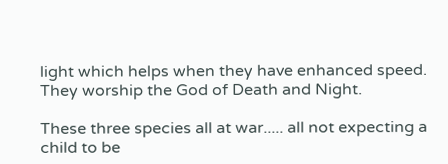light which helps when they have enhanced speed. They worship the God of Death and Night.

These three species all at war..... all not expecting a child to be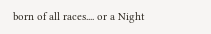born of all races.... or a Night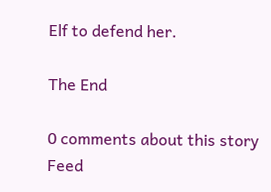Elf to defend her.

The End

0 comments about this story Feed